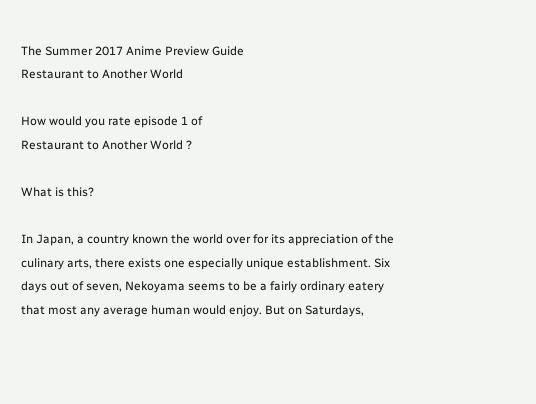The Summer 2017 Anime Preview Guide
Restaurant to Another World

How would you rate episode 1 of
Restaurant to Another World ?

What is this?

In Japan, a country known the world over for its appreciation of the culinary arts, there exists one especially unique establishment. Six days out of seven, Nekoyama seems to be a fairly ordinary eatery that most any average human would enjoy. But on Saturdays,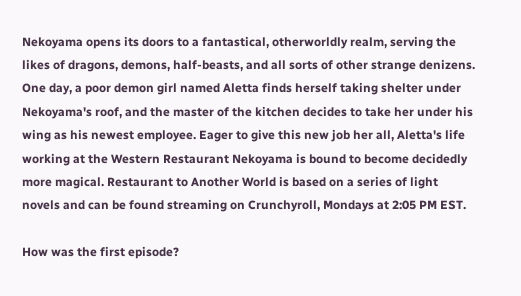Nekoyama opens its doors to a fantastical, otherworldly realm, serving the likes of dragons, demons, half-beasts, and all sorts of other strange denizens. One day, a poor demon girl named Aletta finds herself taking shelter under Nekoyama's roof, and the master of the kitchen decides to take her under his wing as his newest employee. Eager to give this new job her all, Aletta's life working at the Western Restaurant Nekoyama is bound to become decidedly more magical. Restaurant to Another World is based on a series of light novels and can be found streaming on Crunchyroll, Mondays at 2:05 PM EST.

How was the first episode?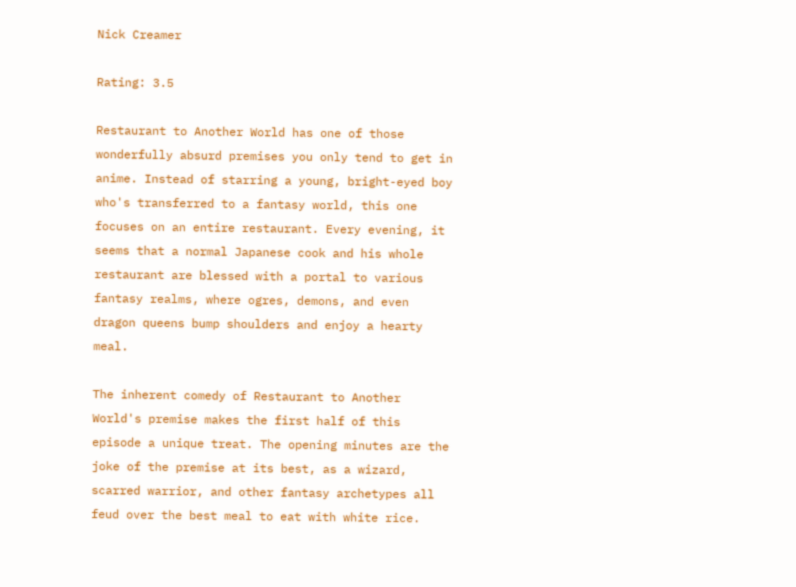Nick Creamer

Rating: 3.5

Restaurant to Another World has one of those wonderfully absurd premises you only tend to get in anime. Instead of starring a young, bright-eyed boy who's transferred to a fantasy world, this one focuses on an entire restaurant. Every evening, it seems that a normal Japanese cook and his whole restaurant are blessed with a portal to various fantasy realms, where ogres, demons, and even dragon queens bump shoulders and enjoy a hearty meal.

The inherent comedy of Restaurant to Another World's premise makes the first half of this episode a unique treat. The opening minutes are the joke of the premise at its best, as a wizard, scarred warrior, and other fantasy archetypes all feud over the best meal to eat with white rice.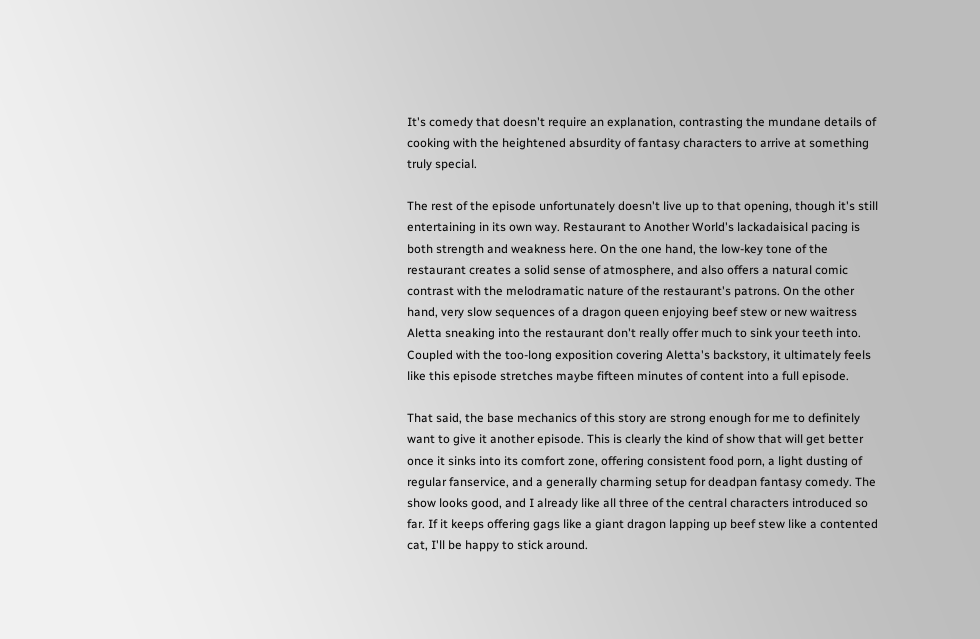It's comedy that doesn't require an explanation, contrasting the mundane details of cooking with the heightened absurdity of fantasy characters to arrive at something truly special.

The rest of the episode unfortunately doesn't live up to that opening, though it's still entertaining in its own way. Restaurant to Another World's lackadaisical pacing is both strength and weakness here. On the one hand, the low-key tone of the restaurant creates a solid sense of atmosphere, and also offers a natural comic contrast with the melodramatic nature of the restaurant's patrons. On the other hand, very slow sequences of a dragon queen enjoying beef stew or new waitress Aletta sneaking into the restaurant don't really offer much to sink your teeth into. Coupled with the too-long exposition covering Aletta's backstory, it ultimately feels like this episode stretches maybe fifteen minutes of content into a full episode.

That said, the base mechanics of this story are strong enough for me to definitely want to give it another episode. This is clearly the kind of show that will get better once it sinks into its comfort zone, offering consistent food porn, a light dusting of regular fanservice, and a generally charming setup for deadpan fantasy comedy. The show looks good, and I already like all three of the central characters introduced so far. If it keeps offering gags like a giant dragon lapping up beef stew like a contented cat, I'll be happy to stick around.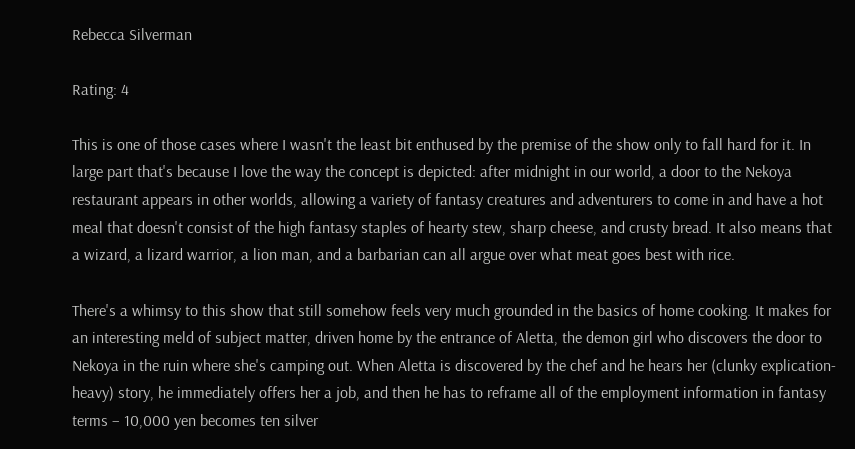Rebecca Silverman

Rating: 4

This is one of those cases where I wasn't the least bit enthused by the premise of the show only to fall hard for it. In large part that's because I love the way the concept is depicted: after midnight in our world, a door to the Nekoya restaurant appears in other worlds, allowing a variety of fantasy creatures and adventurers to come in and have a hot meal that doesn't consist of the high fantasy staples of hearty stew, sharp cheese, and crusty bread. It also means that a wizard, a lizard warrior, a lion man, and a barbarian can all argue over what meat goes best with rice.

There's a whimsy to this show that still somehow feels very much grounded in the basics of home cooking. It makes for an interesting meld of subject matter, driven home by the entrance of Aletta, the demon girl who discovers the door to Nekoya in the ruin where she's camping out. When Aletta is discovered by the chef and he hears her (clunky explication-heavy) story, he immediately offers her a job, and then he has to reframe all of the employment information in fantasy terms – 10,000 yen becomes ten silver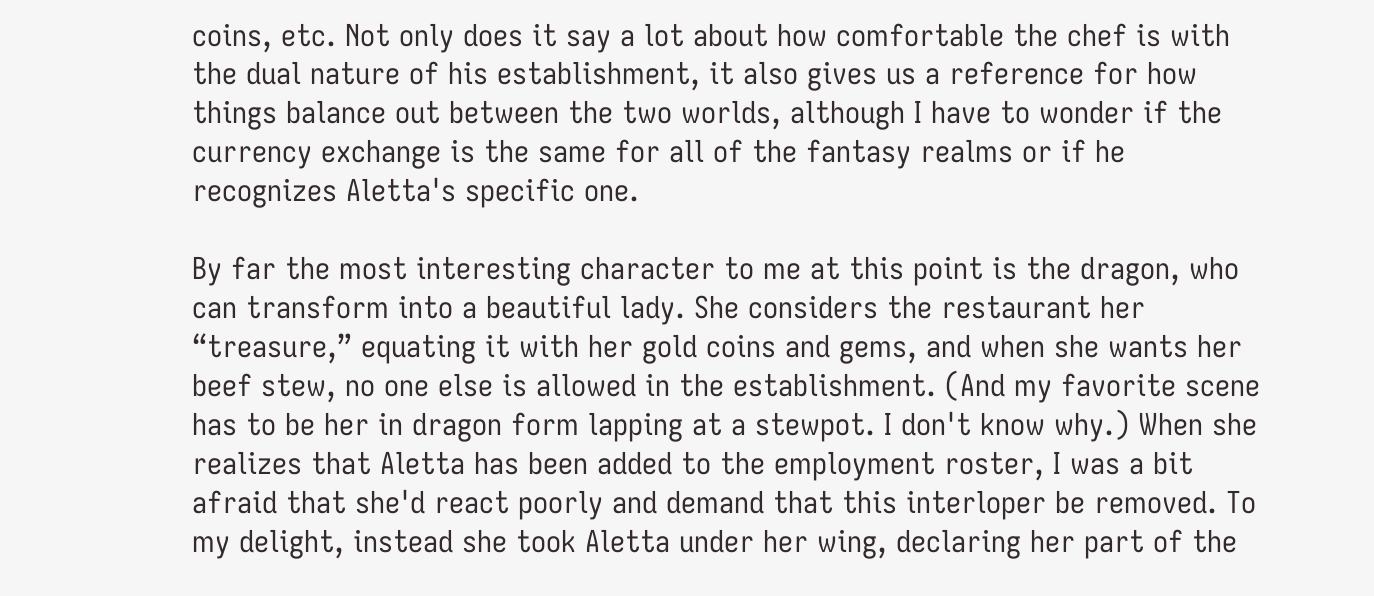coins, etc. Not only does it say a lot about how comfortable the chef is with the dual nature of his establishment, it also gives us a reference for how things balance out between the two worlds, although I have to wonder if the currency exchange is the same for all of the fantasy realms or if he recognizes Aletta's specific one.

By far the most interesting character to me at this point is the dragon, who can transform into a beautiful lady. She considers the restaurant her “treasure,” equating it with her gold coins and gems, and when she wants her beef stew, no one else is allowed in the establishment. (And my favorite scene has to be her in dragon form lapping at a stewpot. I don't know why.) When she realizes that Aletta has been added to the employment roster, I was a bit afraid that she'd react poorly and demand that this interloper be removed. To my delight, instead she took Aletta under her wing, declaring her part of the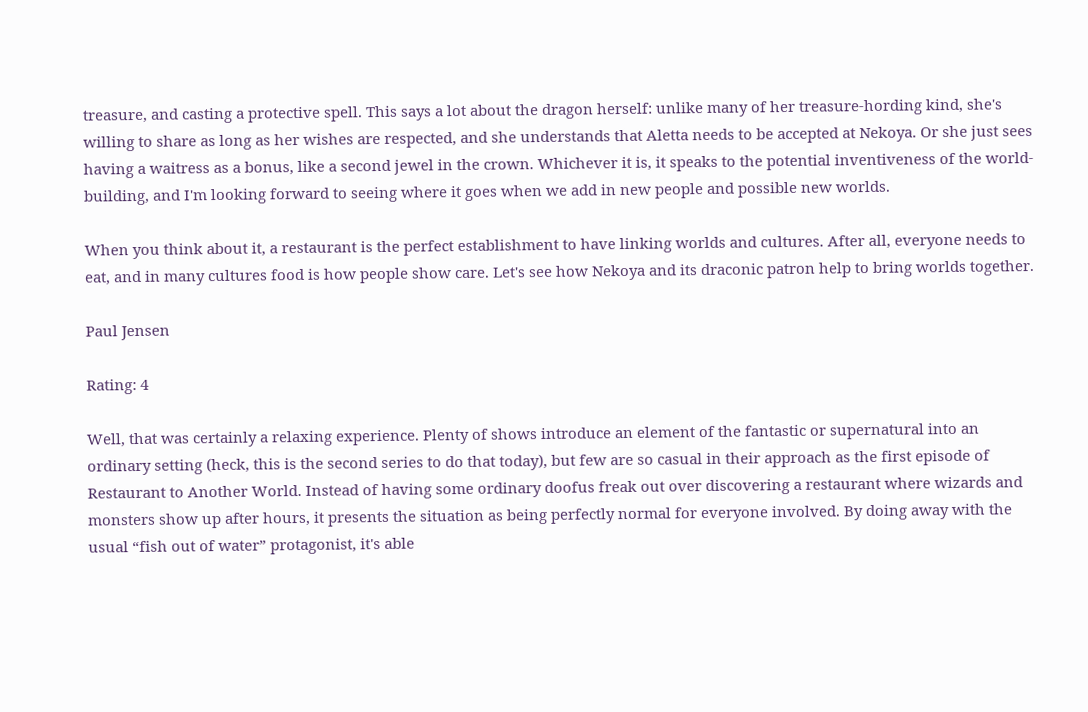treasure, and casting a protective spell. This says a lot about the dragon herself: unlike many of her treasure-hording kind, she's willing to share as long as her wishes are respected, and she understands that Aletta needs to be accepted at Nekoya. Or she just sees having a waitress as a bonus, like a second jewel in the crown. Whichever it is, it speaks to the potential inventiveness of the world-building, and I'm looking forward to seeing where it goes when we add in new people and possible new worlds.

When you think about it, a restaurant is the perfect establishment to have linking worlds and cultures. After all, everyone needs to eat, and in many cultures food is how people show care. Let's see how Nekoya and its draconic patron help to bring worlds together.

Paul Jensen

Rating: 4

Well, that was certainly a relaxing experience. Plenty of shows introduce an element of the fantastic or supernatural into an ordinary setting (heck, this is the second series to do that today), but few are so casual in their approach as the first episode of Restaurant to Another World. Instead of having some ordinary doofus freak out over discovering a restaurant where wizards and monsters show up after hours, it presents the situation as being perfectly normal for everyone involved. By doing away with the usual “fish out of water” protagonist, it's able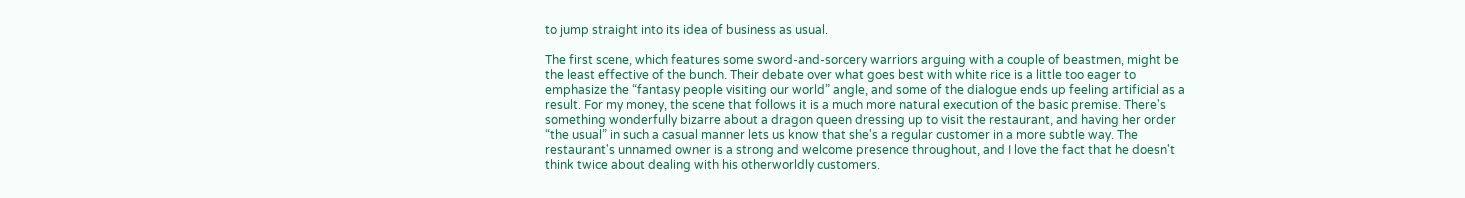to jump straight into its idea of business as usual.

The first scene, which features some sword-and-sorcery warriors arguing with a couple of beastmen, might be the least effective of the bunch. Their debate over what goes best with white rice is a little too eager to emphasize the “fantasy people visiting our world” angle, and some of the dialogue ends up feeling artificial as a result. For my money, the scene that follows it is a much more natural execution of the basic premise. There's something wonderfully bizarre about a dragon queen dressing up to visit the restaurant, and having her order “the usual” in such a casual manner lets us know that she's a regular customer in a more subtle way. The restaurant's unnamed owner is a strong and welcome presence throughout, and I love the fact that he doesn't think twice about dealing with his otherworldly customers.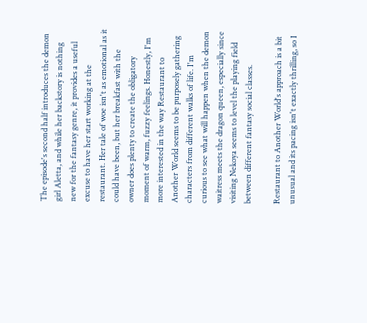The episode's second half introduces the demon girl Aletta, and while her backstory is nothing new for the fantasy genre, it provides a useful excuse to have her start working at the restaurant. Her tale of woe isn't as emotional as it could have been, but her breakfast with the owner does plenty to create the obligatory moment of warm, fuzzy feelings. Honestly, I'm more interested in the way Restaurant to Another World seems to be purposely gathering characters from different walks of life. I'm curious to see what will happen when the demon waitress meets the dragon queen, especially since visiting Nekoya seems to level the playing field between different fantasy social classes.

Restaurant to Another World's approach is a bit unusual and its pacing isn't exactly thrilling, so I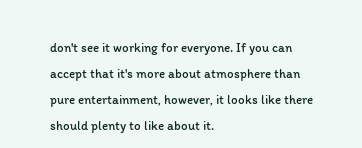don't see it working for everyone. If you can accept that it's more about atmosphere than pure entertainment, however, it looks like there should plenty to like about it.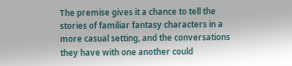The premise gives it a chance to tell the stories of familiar fantasy characters in a more casual setting, and the conversations they have with one another could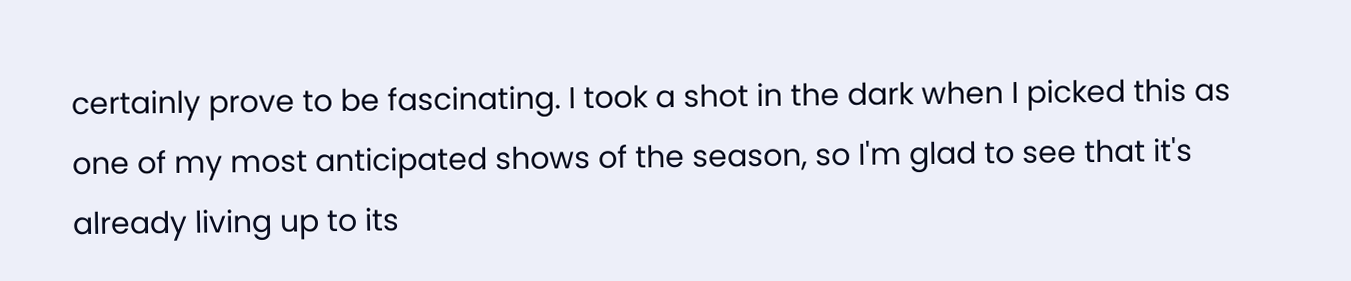certainly prove to be fascinating. I took a shot in the dark when I picked this as one of my most anticipated shows of the season, so I'm glad to see that it's already living up to its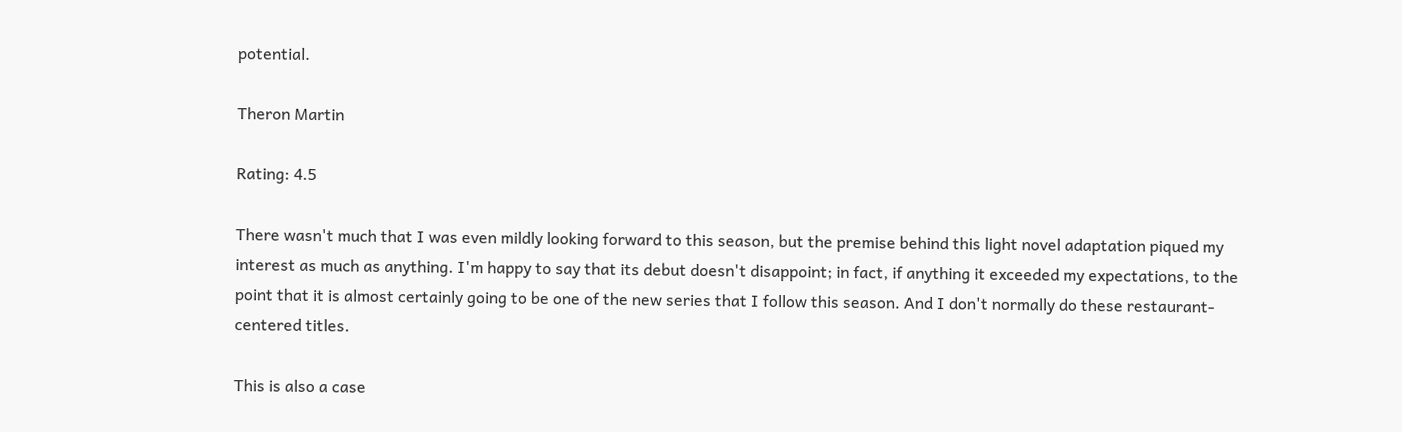potential.

Theron Martin

Rating: 4.5

There wasn't much that I was even mildly looking forward to this season, but the premise behind this light novel adaptation piqued my interest as much as anything. I'm happy to say that its debut doesn't disappoint; in fact, if anything it exceeded my expectations, to the point that it is almost certainly going to be one of the new series that I follow this season. And I don't normally do these restaurant-centered titles.

This is also a case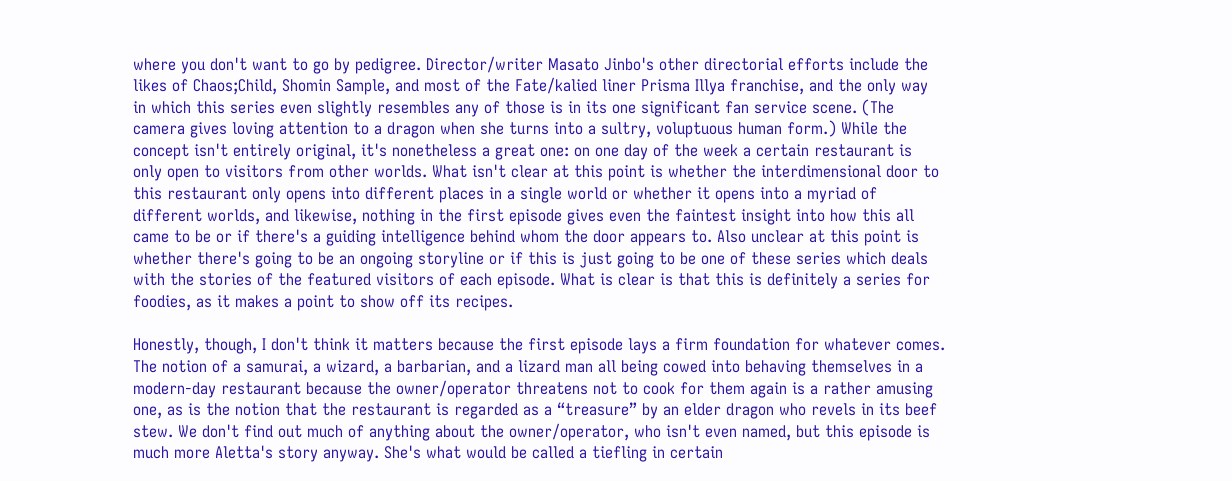where you don't want to go by pedigree. Director/writer Masato Jinbo's other directorial efforts include the likes of Chaos;Child, Shomin Sample, and most of the Fate/kalied liner Prisma Illya franchise, and the only way in which this series even slightly resembles any of those is in its one significant fan service scene. (The camera gives loving attention to a dragon when she turns into a sultry, voluptuous human form.) While the concept isn't entirely original, it's nonetheless a great one: on one day of the week a certain restaurant is only open to visitors from other worlds. What isn't clear at this point is whether the interdimensional door to this restaurant only opens into different places in a single world or whether it opens into a myriad of different worlds, and likewise, nothing in the first episode gives even the faintest insight into how this all came to be or if there's a guiding intelligence behind whom the door appears to. Also unclear at this point is whether there's going to be an ongoing storyline or if this is just going to be one of these series which deals with the stories of the featured visitors of each episode. What is clear is that this is definitely a series for foodies, as it makes a point to show off its recipes.

Honestly, though, I don't think it matters because the first episode lays a firm foundation for whatever comes. The notion of a samurai, a wizard, a barbarian, and a lizard man all being cowed into behaving themselves in a modern-day restaurant because the owner/operator threatens not to cook for them again is a rather amusing one, as is the notion that the restaurant is regarded as a “treasure” by an elder dragon who revels in its beef stew. We don't find out much of anything about the owner/operator, who isn't even named, but this episode is much more Aletta's story anyway. She's what would be called a tiefling in certain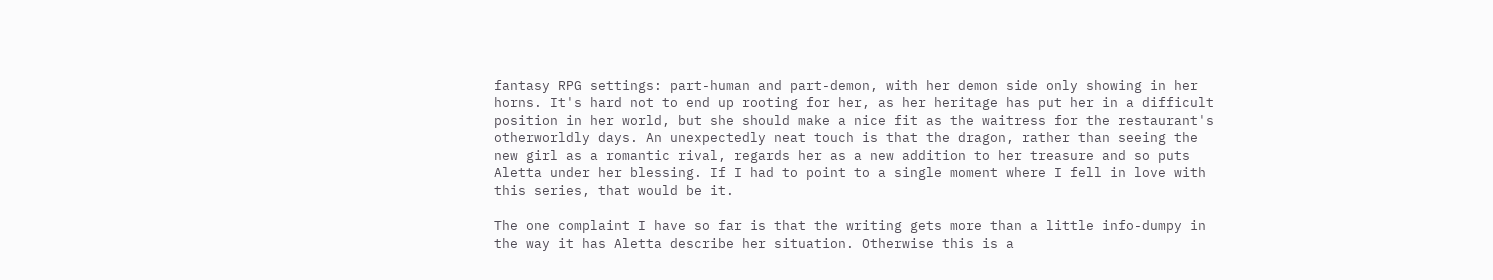fantasy RPG settings: part-human and part-demon, with her demon side only showing in her horns. It's hard not to end up rooting for her, as her heritage has put her in a difficult position in her world, but she should make a nice fit as the waitress for the restaurant's otherworldly days. An unexpectedly neat touch is that the dragon, rather than seeing the new girl as a romantic rival, regards her as a new addition to her treasure and so puts Aletta under her blessing. If I had to point to a single moment where I fell in love with this series, that would be it.

The one complaint I have so far is that the writing gets more than a little info-dumpy in the way it has Aletta describe her situation. Otherwise this is a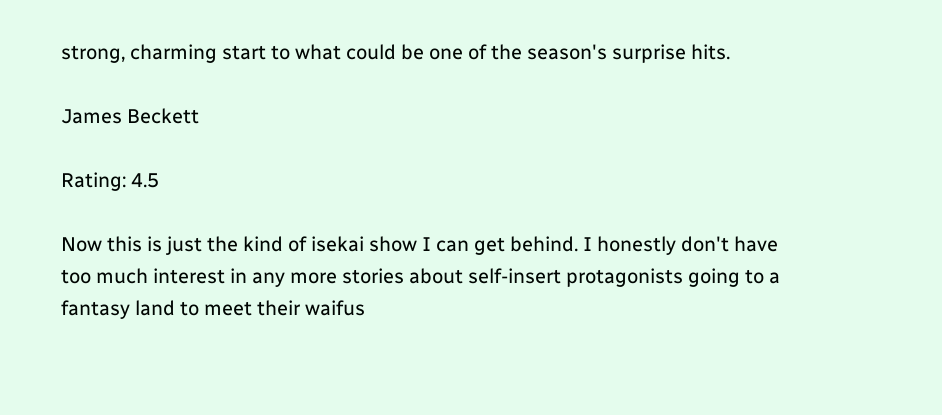strong, charming start to what could be one of the season's surprise hits.

James Beckett

Rating: 4.5

Now this is just the kind of isekai show I can get behind. I honestly don't have too much interest in any more stories about self-insert protagonists going to a fantasy land to meet their waifus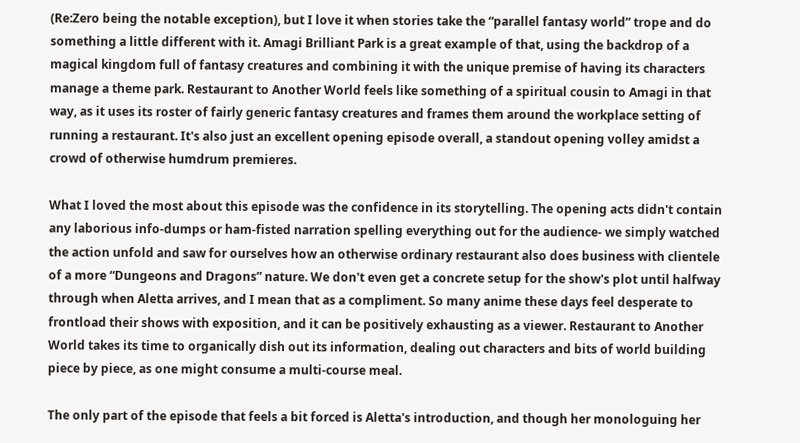(Re:Zero being the notable exception), but I love it when stories take the “parallel fantasy world” trope and do something a little different with it. Amagi Brilliant Park is a great example of that, using the backdrop of a magical kingdom full of fantasy creatures and combining it with the unique premise of having its characters manage a theme park. Restaurant to Another World feels like something of a spiritual cousin to Amagi in that way, as it uses its roster of fairly generic fantasy creatures and frames them around the workplace setting of running a restaurant. It's also just an excellent opening episode overall, a standout opening volley amidst a crowd of otherwise humdrum premieres.

What I loved the most about this episode was the confidence in its storytelling. The opening acts didn't contain any laborious info-dumps or ham-fisted narration spelling everything out for the audience- we simply watched the action unfold and saw for ourselves how an otherwise ordinary restaurant also does business with clientele of a more “Dungeons and Dragons” nature. We don't even get a concrete setup for the show's plot until halfway through when Aletta arrives, and I mean that as a compliment. So many anime these days feel desperate to frontload their shows with exposition, and it can be positively exhausting as a viewer. Restaurant to Another World takes its time to organically dish out its information, dealing out characters and bits of world building piece by piece, as one might consume a multi-course meal.

The only part of the episode that feels a bit forced is Aletta's introduction, and though her monologuing her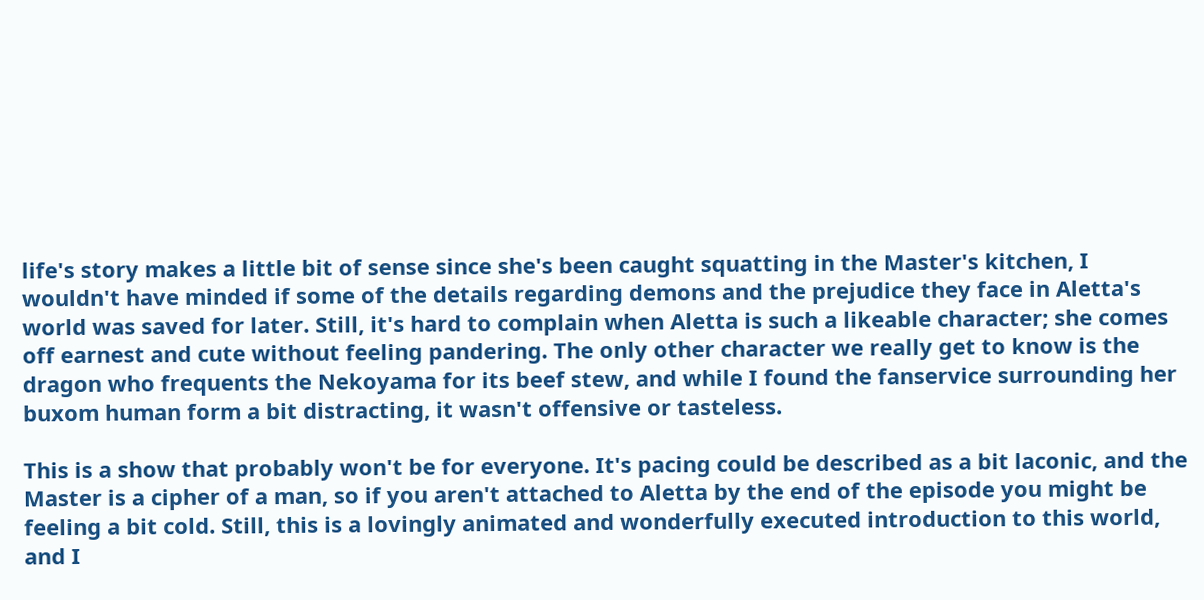life's story makes a little bit of sense since she's been caught squatting in the Master's kitchen, I wouldn't have minded if some of the details regarding demons and the prejudice they face in Aletta's world was saved for later. Still, it's hard to complain when Aletta is such a likeable character; she comes off earnest and cute without feeling pandering. The only other character we really get to know is the dragon who frequents the Nekoyama for its beef stew, and while I found the fanservice surrounding her buxom human form a bit distracting, it wasn't offensive or tasteless.

This is a show that probably won't be for everyone. It's pacing could be described as a bit laconic, and the Master is a cipher of a man, so if you aren't attached to Aletta by the end of the episode you might be feeling a bit cold. Still, this is a lovingly animated and wonderfully executed introduction to this world, and I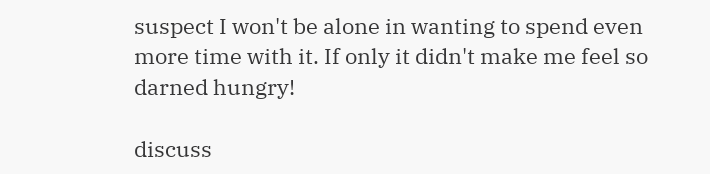suspect I won't be alone in wanting to spend even more time with it. If only it didn't make me feel so darned hungry!

discuss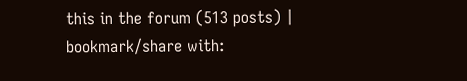this in the forum (513 posts) |
bookmark/share with: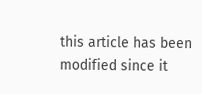this article has been modified since it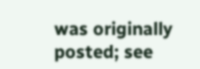was originally posted; see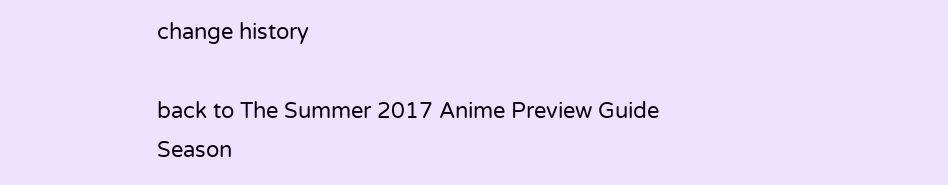change history

back to The Summer 2017 Anime Preview Guide
Season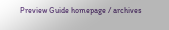Preview Guide homepage / archives